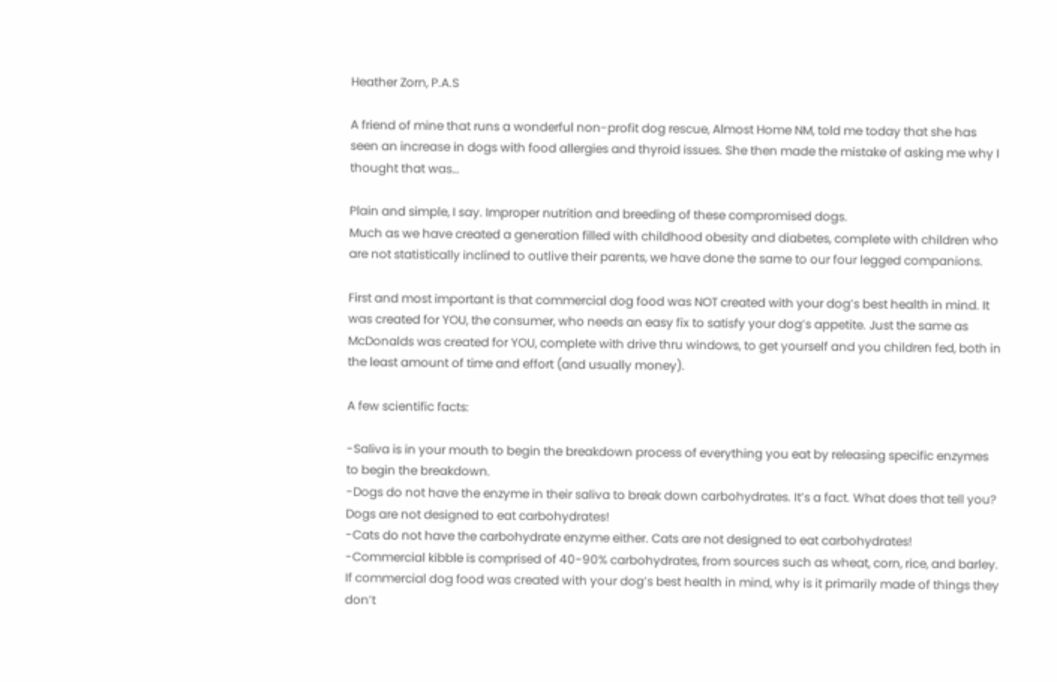Heather Zorn, P.A.S

A friend of mine that runs a wonderful non-profit dog rescue, Almost Home NM, told me today that she has seen an increase in dogs with food allergies and thyroid issues. She then made the mistake of asking me why I thought that was…

Plain and simple, I say. Improper nutrition and breeding of these compromised dogs.
Much as we have created a generation filled with childhood obesity and diabetes, complete with children who are not statistically inclined to outlive their parents, we have done the same to our four legged companions.

First and most important is that commercial dog food was NOT created with your dog’s best health in mind. It was created for YOU, the consumer, who needs an easy fix to satisfy your dog’s appetite. Just the same as McDonalds was created for YOU, complete with drive thru windows, to get yourself and you children fed, both in the least amount of time and effort (and usually money).

A few scientific facts:

-Saliva is in your mouth to begin the breakdown process of everything you eat by releasing specific enzymes to begin the breakdown.
-Dogs do not have the enzyme in their saliva to break down carbohydrates. It’s a fact. What does that tell you? Dogs are not designed to eat carbohydrates!
-Cats do not have the carbohydrate enzyme either. Cats are not designed to eat carbohydrates!
-Commercial kibble is comprised of 40-90% carbohydrates, from sources such as wheat, corn, rice, and barley. If commercial dog food was created with your dog’s best health in mind, why is it primarily made of things they don’t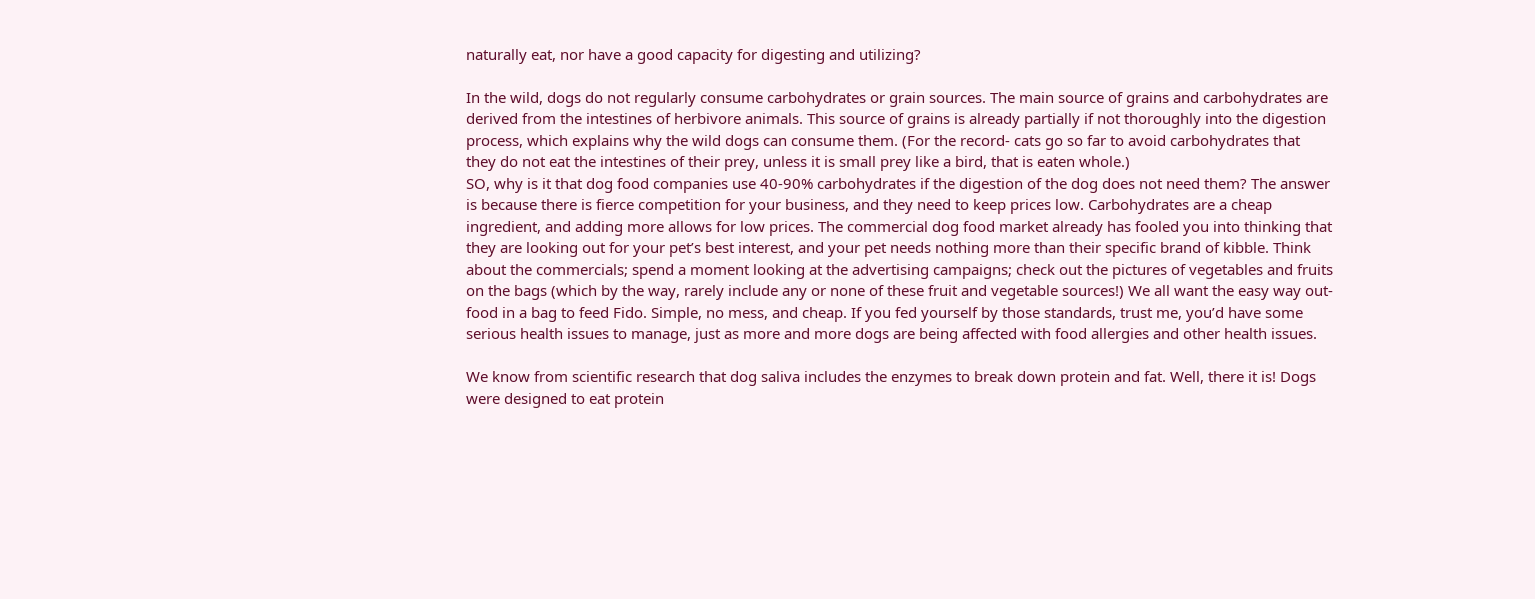naturally eat, nor have a good capacity for digesting and utilizing?

In the wild, dogs do not regularly consume carbohydrates or grain sources. The main source of grains and carbohydrates are derived from the intestines of herbivore animals. This source of grains is already partially if not thoroughly into the digestion process, which explains why the wild dogs can consume them. (For the record- cats go so far to avoid carbohydrates that they do not eat the intestines of their prey, unless it is small prey like a bird, that is eaten whole.)
SO, why is it that dog food companies use 40-90% carbohydrates if the digestion of the dog does not need them? The answer is because there is fierce competition for your business, and they need to keep prices low. Carbohydrates are a cheap ingredient, and adding more allows for low prices. The commercial dog food market already has fooled you into thinking that they are looking out for your pet’s best interest, and your pet needs nothing more than their specific brand of kibble. Think about the commercials; spend a moment looking at the advertising campaigns; check out the pictures of vegetables and fruits on the bags (which by the way, rarely include any or none of these fruit and vegetable sources!) We all want the easy way out- food in a bag to feed Fido. Simple, no mess, and cheap. If you fed yourself by those standards, trust me, you’d have some serious health issues to manage, just as more and more dogs are being affected with food allergies and other health issues.

We know from scientific research that dog saliva includes the enzymes to break down protein and fat. Well, there it is! Dogs were designed to eat protein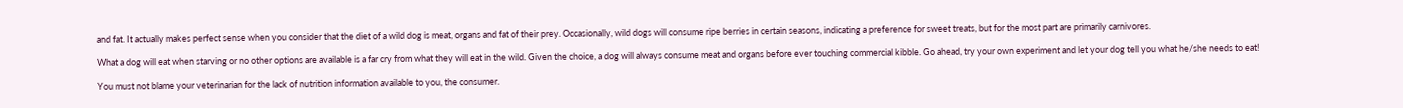and fat. It actually makes perfect sense when you consider that the diet of a wild dog is meat, organs and fat of their prey. Occasionally, wild dogs will consume ripe berries in certain seasons, indicating a preference for sweet treats, but for the most part are primarily carnivores.

What a dog will eat when starving or no other options are available is a far cry from what they will eat in the wild. Given the choice, a dog will always consume meat and organs before ever touching commercial kibble. Go ahead, try your own experiment and let your dog tell you what he/she needs to eat!

You must not blame your veterinarian for the lack of nutrition information available to you, the consumer.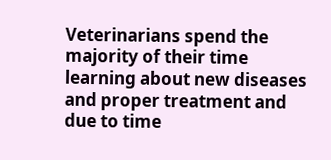Veterinarians spend the majority of their time learning about new diseases and proper treatment and due to time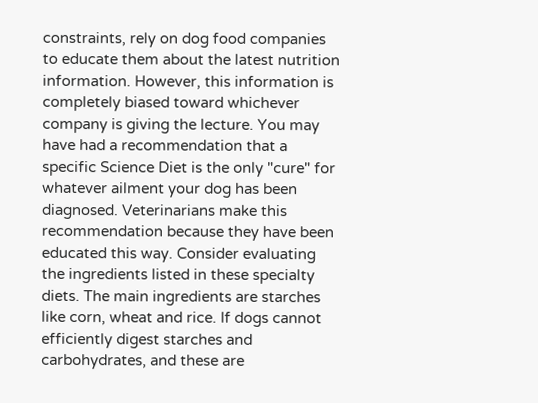constraints, rely on dog food companies to educate them about the latest nutrition information. However, this information is completely biased toward whichever company is giving the lecture. You may have had a recommendation that a specific Science Diet is the only "cure" for whatever ailment your dog has been diagnosed. Veterinarians make this recommendation because they have been educated this way. Consider evaluating the ingredients listed in these specialty diets. The main ingredients are starches like corn, wheat and rice. If dogs cannot efficiently digest starches and carbohydrates, and these are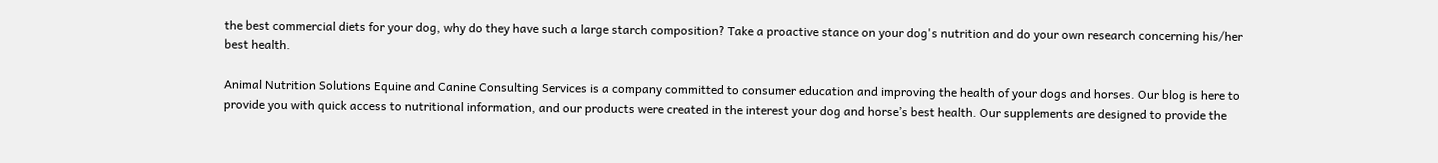the best commercial diets for your dog, why do they have such a large starch composition? Take a proactive stance on your dog's nutrition and do your own research concerning his/her best health.

Animal Nutrition Solutions Equine and Canine Consulting Services is a company committed to consumer education and improving the health of your dogs and horses. Our blog is here to provide you with quick access to nutritional information, and our products were created in the interest your dog and horse’s best health. Our supplements are designed to provide the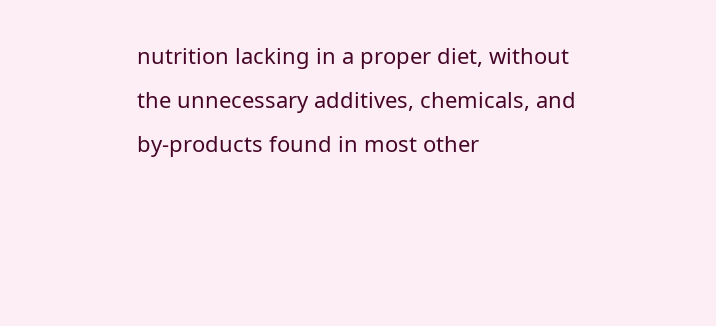nutrition lacking in a proper diet, without the unnecessary additives, chemicals, and by-products found in most other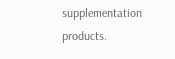supplementation products.